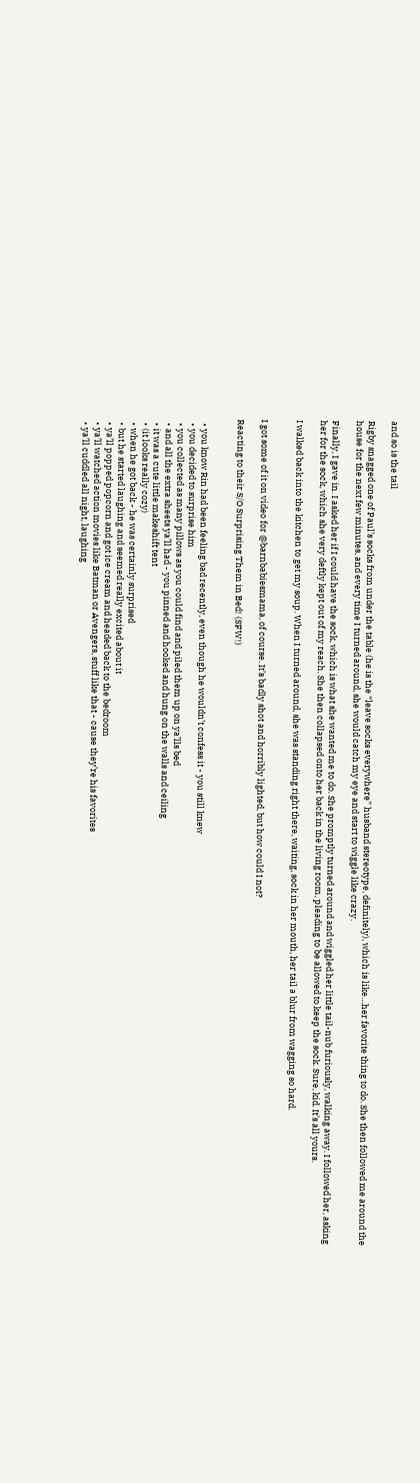and so is the tail

Rigby snagged one of Paul’s socks from under the table (he is the “leave socks everywhere” husband stereotype, definitely), which is like…her favorite thing to do. She then followed me around the house for the next few minutes, and every time I turned around, she would catch my eye and start to wiggle like crazy.

Finally, I gave in. I asked her if I could have the sock, which is what she wanted me to do. She promptly turned around and wiggled her little tail-nub furiously, walking away. I followed her, asking her for the sock, which she very deftly kept out of my reach. She then collapsed onto her back in the living room, pleading to be allowed to keep the sock. Sure, kid. It’s all yours.

I walked back into the kitchen to get my soup. When I turned around, she was standing right there, waiting, sock in her mouth, her tail a blur from wagging so hard.


I got some of it on video for @barnbabiesmama, of course. It’s badly shot and horribly lighted, but how could I not?

Reacting to their S/O Surprising Them in Bed! (SFW!)


  • you know Rin had been feeling bad recently, even though he wouldn’t confess it - you still knew
  • you decided to surprise him
  • you collected as many pillows as you could find and piled them up on ya’lls bed
  • and all the extra sheets ya’ll had - you pinned and hooked and hung on the walls and ceiling
  • it was a cute little makeshift tent
  • (it looks really cozy)
  • when he got back - he was certainly surprised
  • but he started laughing and seemed really excited about it
  • ya’ll popped popcorn and got ice cream and headed back to the bedroom
  • ya’ll watched action movies like Batman or Avengers, stuff like that - cause they’re his favorites
  • ya’ll cuddled all night, laughing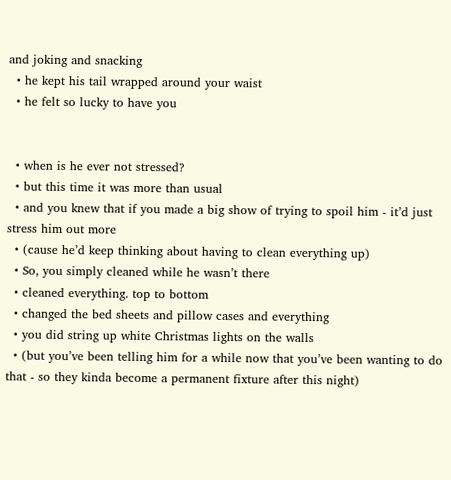and joking and snacking
  • he kept his tail wrapped around your waist
  • he felt so lucky to have you


  • when is he ever not stressed?
  • but this time it was more than usual
  • and you knew that if you made a big show of trying to spoil him - it’d just stress him out more
  • (cause he’d keep thinking about having to clean everything up)
  • So, you simply cleaned while he wasn’t there
  • cleaned everything. top to bottom
  • changed the bed sheets and pillow cases and everything
  • you did string up white Christmas lights on the walls
  • (but you’ve been telling him for a while now that you’ve been wanting to do that - so they kinda become a permanent fixture after this night)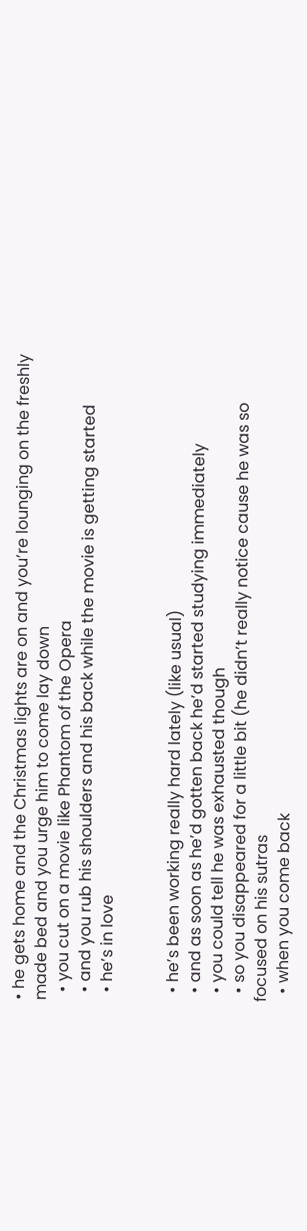• he gets home and the Christmas lights are on and you’re lounging on the freshly made bed and you urge him to come lay down
  • you cut on a movie like Phantom of the Opera
  • and you rub his shoulders and his back while the movie is getting started
  • he’s in love


  • he’s been working really hard lately (like usual)
  • and as soon as he’d gotten back he’d started studying immediately
  • you could tell he was exhausted though
  • so you disappeared for a little bit (he didn’t really notice cause he was so focused on his sutras
  • when you come back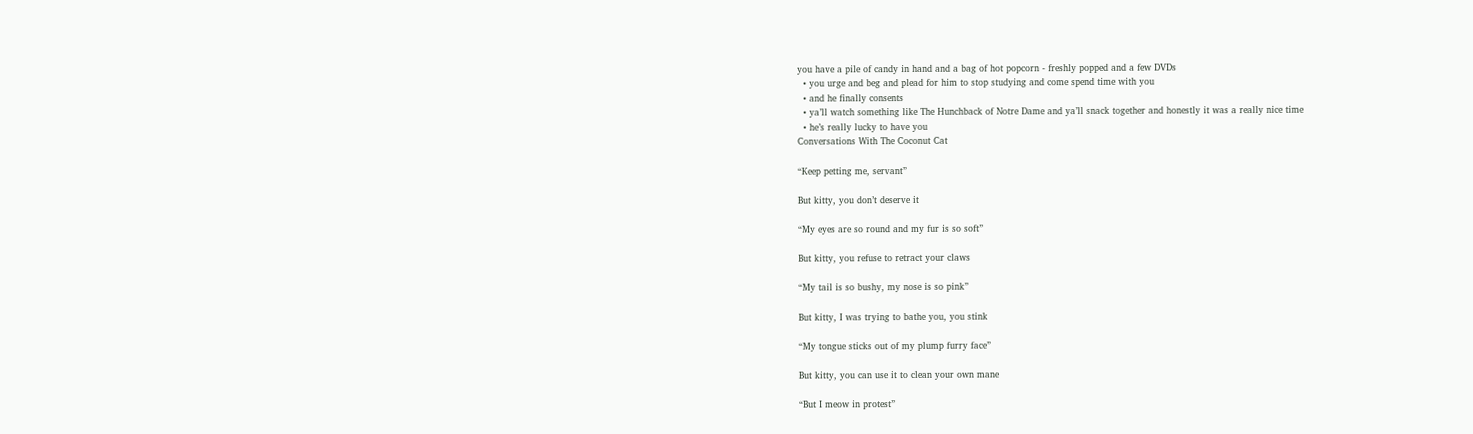you have a pile of candy in hand and a bag of hot popcorn - freshly popped and a few DVDs
  • you urge and beg and plead for him to stop studying and come spend time with you
  • and he finally consents
  • ya’ll watch something like The Hunchback of Notre Dame and ya’ll snack together and honestly it was a really nice time
  • he’s really lucky to have you
Conversations With The Coconut Cat

“Keep petting me, servant”

But kitty, you don’t deserve it

“My eyes are so round and my fur is so soft”

But kitty, you refuse to retract your claws

“My tail is so bushy, my nose is so pink”

But kitty, I was trying to bathe you, you stink

“My tongue sticks out of my plump furry face”

But kitty, you can use it to clean your own mane

“But I meow in protest”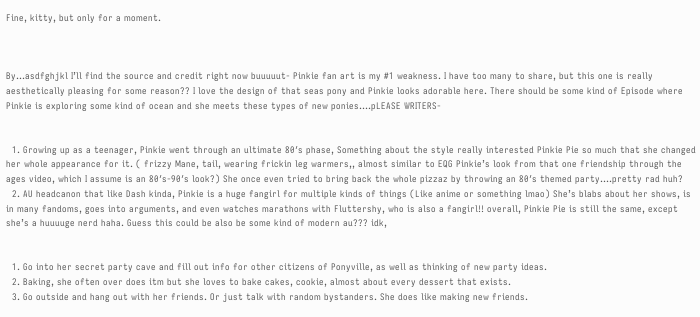Fine, kitty, but only for a moment.



By…asdfghjkl I’ll find the source and credit right now buuuuut- Pinkie fan art is my #1 weakness. I have too many to share, but this one is really aesthetically pleasing for some reason?? I love the design of that seas pony and Pinkie looks adorable here. There should be some kind of Episode where Pinkie is exploring some kind of ocean and she meets these types of new ponies….pLEASE WRITERS-


  1. Growing up as a teenager, Pinkie went through an ultimate 80′s phase, Something about the style really interested Pinkie Pie so much that she changed her whole appearance for it. ( frizzy Mane, tail, wearing frickin leg warmers,, almost similar to EQG Pinkie’s look from that one friendship through the ages video, which I assume is an 80′s-90′s look?) She once even tried to bring back the whole pizzaz by throwing an 80′s themed party….pretty rad huh?
  2. AU headcanon that like Dash kinda, Pinkie is a huge fangirl for multiple kinds of things (Like anime or something lmao) She’s blabs about her shows, is in many fandoms, goes into arguments, and even watches marathons with Fluttershy, who is also a fangirl!! overall, Pinkie Pie is still the same, except she’s a huuuuge nerd haha. Guess this could be also be some kind of modern au??? idk,


  1. Go into her secret party cave and fill out info for other citizens of Ponyville, as well as thinking of new party ideas.
  2. Baking, she often over does itm but she loves to bake cakes, cookie, almost about every dessert that exists.
  3. Go outside and hang out with her friends. Or just talk with random bystanders. She does like making new friends.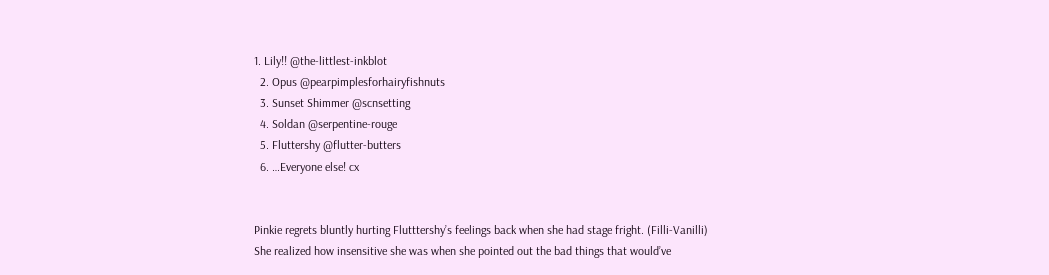1. Lily!! @the-littlest-inkblot
  2. Opus @pearpimplesforhairyfishnuts
  3. Sunset Shimmer @scnsetting
  4. Soldan @serpentine-rouge
  5. Fluttershy @flutter-butters
  6. …Everyone else! cx


Pinkie regrets bluntly hurting Flutttershy’s feelings back when she had stage fright. (Filli-Vanilli) She realized how insensitive she was when she pointed out the bad things that would’ve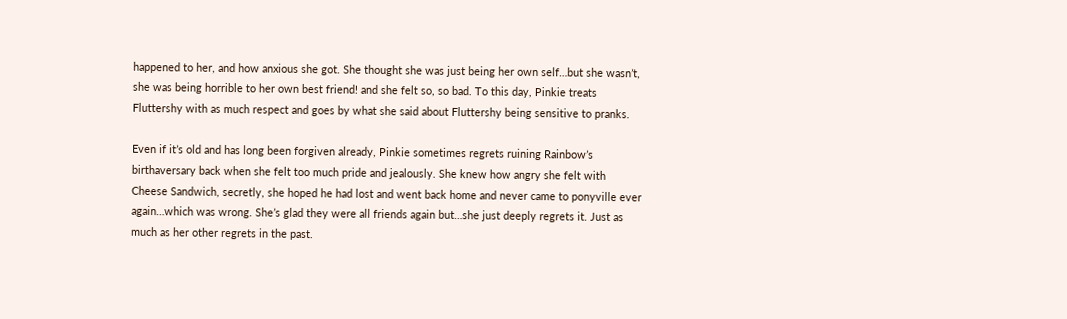happened to her, and how anxious she got. She thought she was just being her own self…but she wasn’t, she was being horrible to her own best friend! and she felt so, so bad. To this day, Pinkie treats Fluttershy with as much respect and goes by what she said about Fluttershy being sensitive to pranks.

Even if it’s old and has long been forgiven already, Pinkie sometimes regrets ruining Rainbow’s birthaversary back when she felt too much pride and jealously. She knew how angry she felt with Cheese Sandwich, secretly, she hoped he had lost and went back home and never came to ponyville ever again…which was wrong. She’s glad they were all friends again but…she just deeply regrets it. Just as much as her other regrets in the past.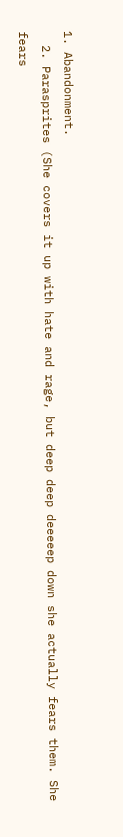1. Abandonment.
  2. Parasprites (She covers it up with hate and rage, but deep deep deeeeep down she actually fears them. She fears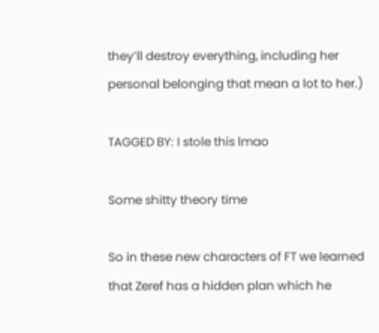they’ll destroy everything, including her personal belonging that mean a lot to her.)

TAGGED BY: I stole this lmao

Some shitty theory time

So in these new characters of FT we learned that Zeref has a hidden plan which he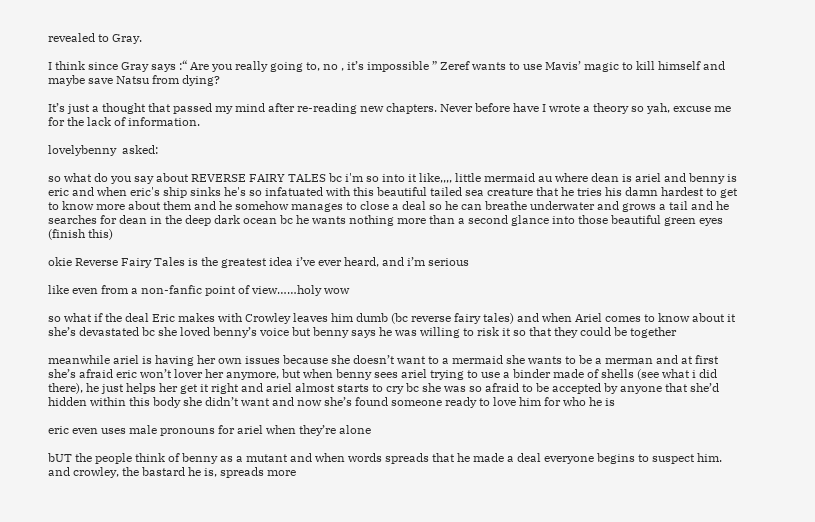revealed to Gray.

I think since Gray says :“ Are you really going to, no , it’s impossible ” Zeref wants to use Mavis’ magic to kill himself and maybe save Natsu from dying?

It’s just a thought that passed my mind after re-reading new chapters. Never before have I wrote a theory so yah, excuse me for the lack of information.

lovelybenny  asked:

so what do you say about REVERSE FAIRY TALES bc i'm so into it like,,,, little mermaid au where dean is ariel and benny is eric and when eric's ship sinks he's so infatuated with this beautiful tailed sea creature that he tries his damn hardest to get to know more about them and he somehow manages to close a deal so he can breathe underwater and grows a tail and he searches for dean in the deep dark ocean bc he wants nothing more than a second glance into those beautiful green eyes (finish this)

okie Reverse Fairy Tales is the greatest idea i’ve ever heard, and i’m serious

like even from a non-fanfic point of view……holy wow

so what if the deal Eric makes with Crowley leaves him dumb (bc reverse fairy tales) and when Ariel comes to know about it she’s devastated bc she loved benny’s voice but benny says he was willing to risk it so that they could be together

meanwhile ariel is having her own issues because she doesn’t want to a mermaid she wants to be a merman and at first she’s afraid eric won’t lover her anymore, but when benny sees ariel trying to use a binder made of shells (see what i did there), he just helps her get it right and ariel almost starts to cry bc she was so afraid to be accepted by anyone that she’d hidden within this body she didn’t want and now she’s found someone ready to love him for who he is

eric even uses male pronouns for ariel when they’re alone

bUT the people think of benny as a mutant and when words spreads that he made a deal everyone begins to suspect him. and crowley, the bastard he is, spreads more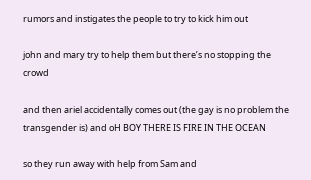rumors and instigates the people to try to kick him out

john and mary try to help them but there’s no stopping the crowd

and then ariel accidentally comes out (the gay is no problem the transgender is) and oH BOY THERE IS FIRE IN THE OCEAN

so they run away with help from Sam and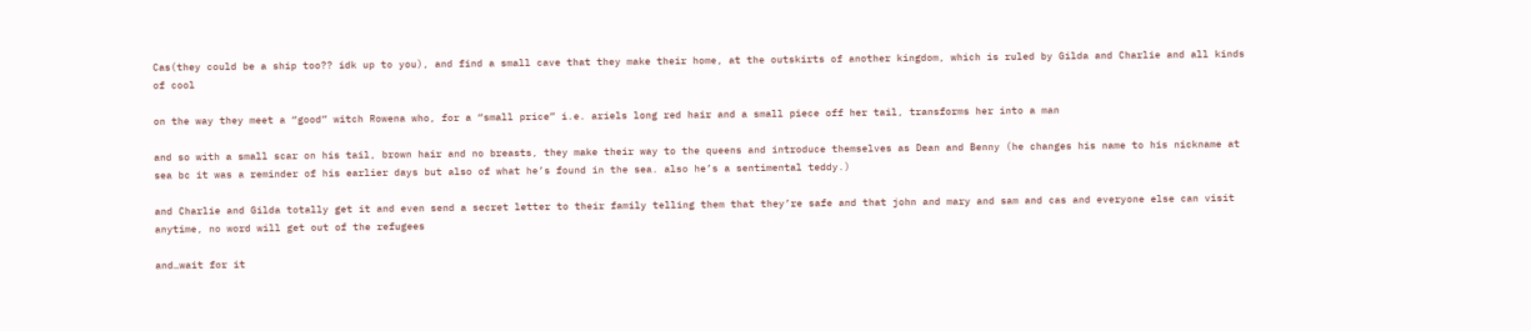Cas(they could be a ship too?? idk up to you), and find a small cave that they make their home, at the outskirts of another kingdom, which is ruled by Gilda and Charlie and all kinds of cool

on the way they meet a “good” witch Rowena who, for a “small price” i.e. ariels long red hair and a small piece off her tail, transforms her into a man

and so with a small scar on his tail, brown hair and no breasts, they make their way to the queens and introduce themselves as Dean and Benny (he changes his name to his nickname at sea bc it was a reminder of his earlier days but also of what he’s found in the sea. also he’s a sentimental teddy.)

and Charlie and Gilda totally get it and even send a secret letter to their family telling them that they’re safe and that john and mary and sam and cas and everyone else can visit anytime, no word will get out of the refugees

and…wait for it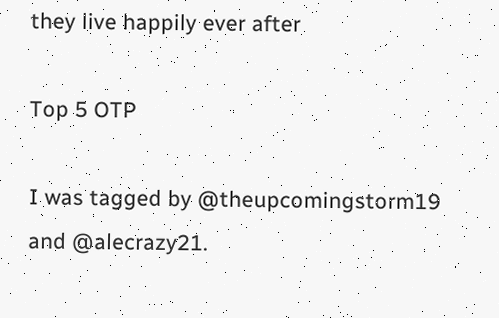they live happily ever after

Top 5 OTP

I was tagged by @theupcomingstorm19 and @alecrazy21.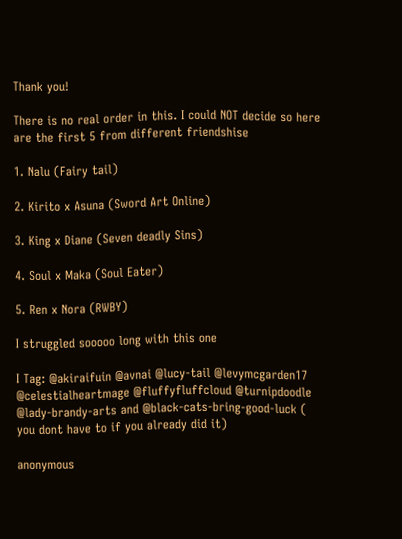Thank you!

There is no real order in this. I could NOT decide so here are the first 5 from different friendshise

1. Nalu (Fairy tail)

2. Kirito x Asuna (Sword Art Online)

3. King x Diane (Seven deadly Sins)

4. Soul x Maka (Soul Eater)

5. Ren x Nora (RWBY)

I struggled sooooo long with this one

I Tag: @akiraifuin @avnai @lucy-tail @levymcgarden17 @celestialheartmage @fluffyfluffcloud @turnipdoodle @lady-brandy-arts and @black-cats-bring-good-luck ( you dont have to if you already did it)

anonymous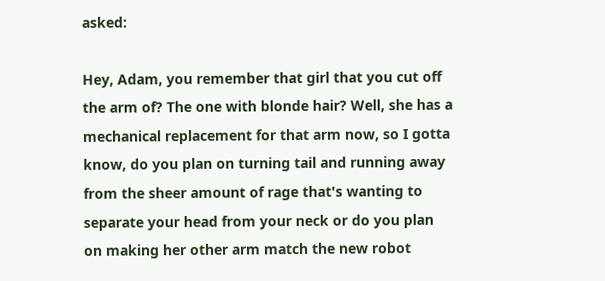asked:

Hey, Adam, you remember that girl that you cut off the arm of? The one with blonde hair? Well, she has a mechanical replacement for that arm now, so I gotta know, do you plan on turning tail and running away from the sheer amount of rage that's wanting to separate your head from your neck or do you plan on making her other arm match the new robot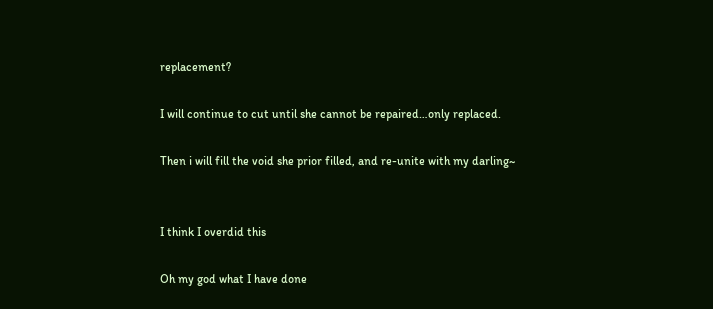replacement?

I will continue to cut until she cannot be repaired…only replaced.

Then i will fill the void she prior filled, and re-unite with my darling~


I think I overdid this

Oh my god what I have done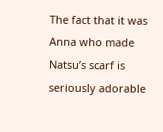The fact that it was Anna who made Natsu’s scarf is seriously adorable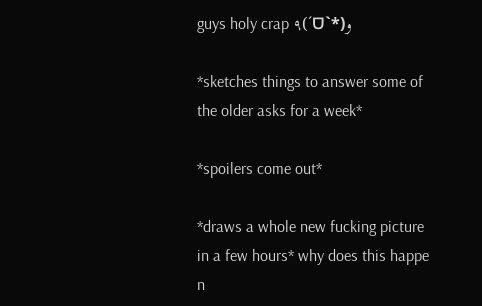guys holy crap ٩(ˊᗜˋ*)و

*sketches things to answer some of the older asks for a week*

*spoilers come out*

*draws a whole new fucking picture in a few hours* why does this happe n